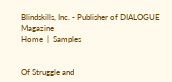Blindskills, Inc. - Publisher of DIALOGUE Magazine
Home  |  Samples


Of Struggle and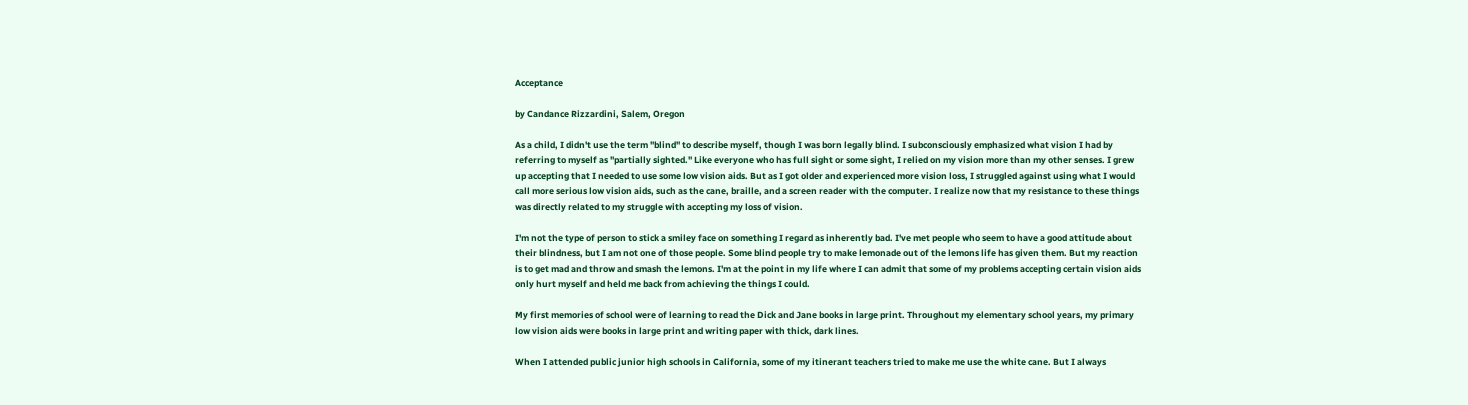Acceptance

by Candance Rizzardini, Salem, Oregon

As a child, I didn't use the term "blind" to describe myself, though I was born legally blind. I subconsciously emphasized what vision I had by referring to myself as "partially sighted." Like everyone who has full sight or some sight, I relied on my vision more than my other senses. I grew up accepting that I needed to use some low vision aids. But as I got older and experienced more vision loss, I struggled against using what I would call more serious low vision aids, such as the cane, braille, and a screen reader with the computer. I realize now that my resistance to these things was directly related to my struggle with accepting my loss of vision.

I'm not the type of person to stick a smiley face on something I regard as inherently bad. I've met people who seem to have a good attitude about their blindness, but I am not one of those people. Some blind people try to make lemonade out of the lemons life has given them. But my reaction is to get mad and throw and smash the lemons. I'm at the point in my life where I can admit that some of my problems accepting certain vision aids only hurt myself and held me back from achieving the things I could.

My first memories of school were of learning to read the Dick and Jane books in large print. Throughout my elementary school years, my primary low vision aids were books in large print and writing paper with thick, dark lines.

When I attended public junior high schools in California, some of my itinerant teachers tried to make me use the white cane. But I always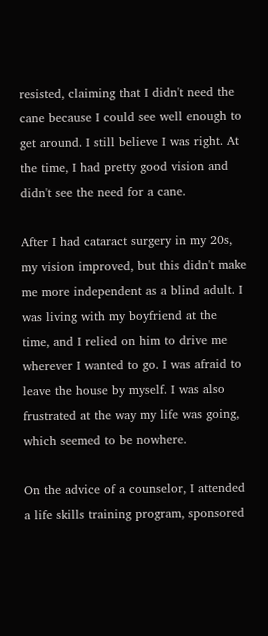resisted, claiming that I didn't need the cane because I could see well enough to get around. I still believe I was right. At the time, I had pretty good vision and didn't see the need for a cane.

After I had cataract surgery in my 20s, my vision improved, but this didn't make me more independent as a blind adult. I was living with my boyfriend at the time, and I relied on him to drive me wherever I wanted to go. I was afraid to leave the house by myself. I was also frustrated at the way my life was going, which seemed to be nowhere.

On the advice of a counselor, I attended a life skills training program, sponsored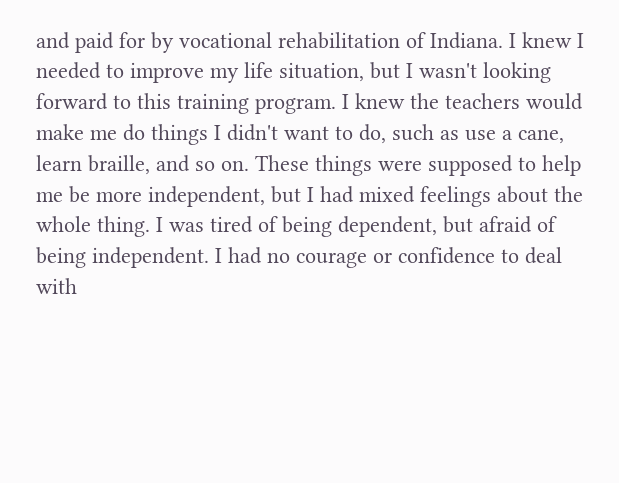and paid for by vocational rehabilitation of Indiana. I knew I needed to improve my life situation, but I wasn't looking forward to this training program. I knew the teachers would make me do things I didn't want to do, such as use a cane, learn braille, and so on. These things were supposed to help me be more independent, but I had mixed feelings about the whole thing. I was tired of being dependent, but afraid of being independent. I had no courage or confidence to deal with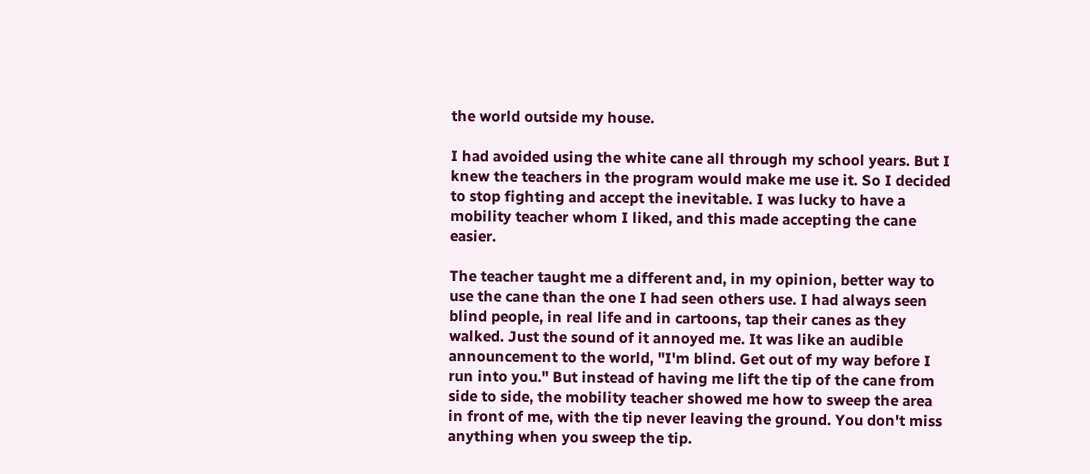the world outside my house.

I had avoided using the white cane all through my school years. But I knew the teachers in the program would make me use it. So I decided to stop fighting and accept the inevitable. I was lucky to have a mobility teacher whom I liked, and this made accepting the cane easier.

The teacher taught me a different and, in my opinion, better way to use the cane than the one I had seen others use. I had always seen blind people, in real life and in cartoons, tap their canes as they walked. Just the sound of it annoyed me. It was like an audible announcement to the world, "I'm blind. Get out of my way before I run into you." But instead of having me lift the tip of the cane from side to side, the mobility teacher showed me how to sweep the area in front of me, with the tip never leaving the ground. You don't miss anything when you sweep the tip.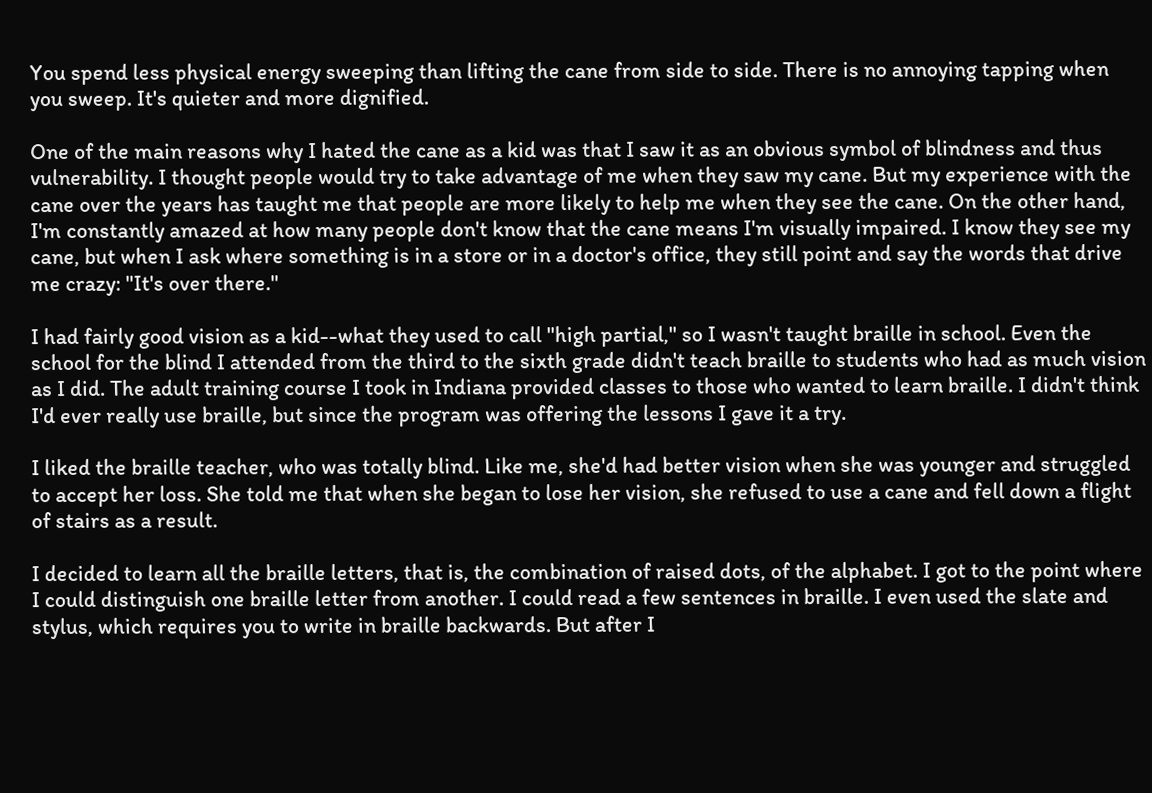You spend less physical energy sweeping than lifting the cane from side to side. There is no annoying tapping when you sweep. It's quieter and more dignified.

One of the main reasons why I hated the cane as a kid was that I saw it as an obvious symbol of blindness and thus vulnerability. I thought people would try to take advantage of me when they saw my cane. But my experience with the cane over the years has taught me that people are more likely to help me when they see the cane. On the other hand, I'm constantly amazed at how many people don't know that the cane means I'm visually impaired. I know they see my cane, but when I ask where something is in a store or in a doctor's office, they still point and say the words that drive me crazy: "It's over there."

I had fairly good vision as a kid--what they used to call "high partial," so I wasn't taught braille in school. Even the school for the blind I attended from the third to the sixth grade didn't teach braille to students who had as much vision as I did. The adult training course I took in Indiana provided classes to those who wanted to learn braille. I didn't think I'd ever really use braille, but since the program was offering the lessons I gave it a try.

I liked the braille teacher, who was totally blind. Like me, she'd had better vision when she was younger and struggled to accept her loss. She told me that when she began to lose her vision, she refused to use a cane and fell down a flight of stairs as a result.

I decided to learn all the braille letters, that is, the combination of raised dots, of the alphabet. I got to the point where I could distinguish one braille letter from another. I could read a few sentences in braille. I even used the slate and stylus, which requires you to write in braille backwards. But after I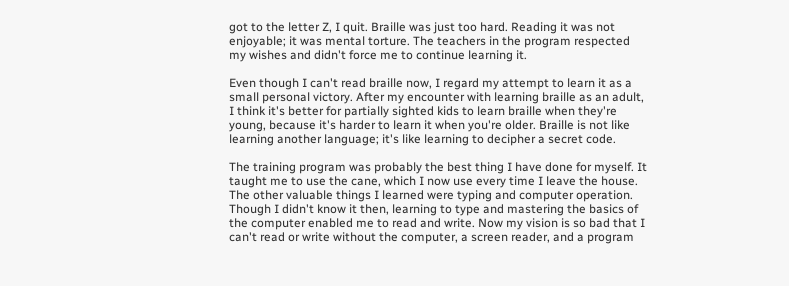got to the letter Z, I quit. Braille was just too hard. Reading it was not enjoyable; it was mental torture. The teachers in the program respected my wishes and didn't force me to continue learning it.

Even though I can't read braille now, I regard my attempt to learn it as a small personal victory. After my encounter with learning braille as an adult, I think it's better for partially sighted kids to learn braille when they're young, because it's harder to learn it when you're older. Braille is not like learning another language; it's like learning to decipher a secret code.

The training program was probably the best thing I have done for myself. It taught me to use the cane, which I now use every time I leave the house. The other valuable things I learned were typing and computer operation. Though I didn't know it then, learning to type and mastering the basics of the computer enabled me to read and write. Now my vision is so bad that I can't read or write without the computer, a screen reader, and a program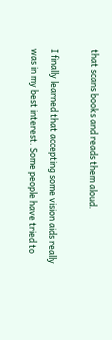that scans books and reads them aloud.

I finally learned that accepting some vision aids really was in my best interest. Some people have tried to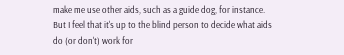make me use other aids, such as a guide dog, for instance. But I feel that it's up to the blind person to decide what aids do (or don't) work for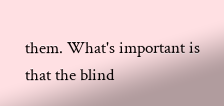them. What's important is that the blind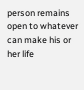person remains open to whatever can make his or her life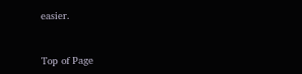easier.


Top of Page